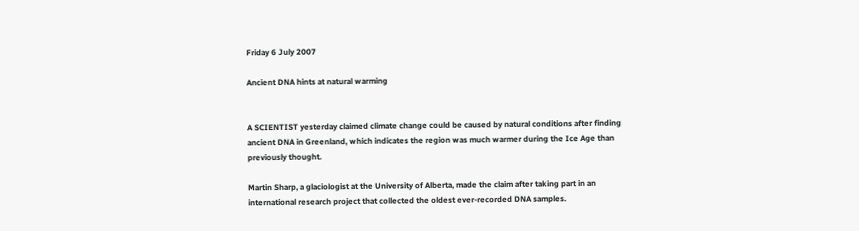Friday 6 July 2007

Ancient DNA hints at natural warming


A SCIENTIST yesterday claimed climate change could be caused by natural conditions after finding ancient DNA in Greenland, which indicates the region was much warmer during the Ice Age than previously thought.

Martin Sharp, a glaciologist at the University of Alberta, made the claim after taking part in an international research project that collected the oldest ever-recorded DNA samples.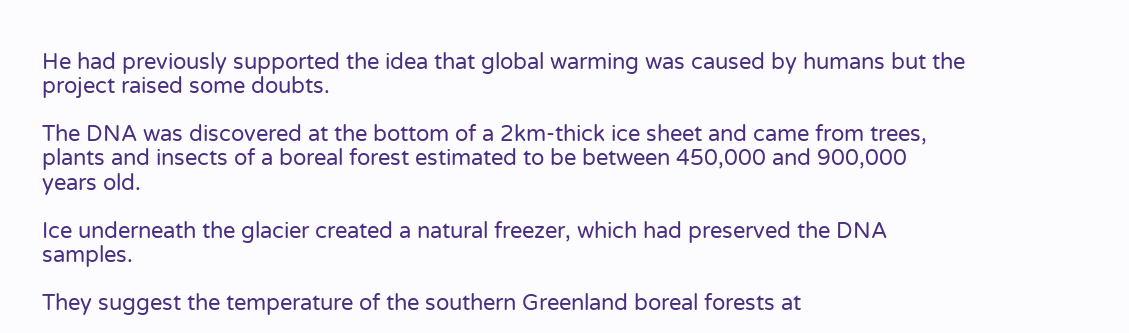He had previously supported the idea that global warming was caused by humans but the project raised some doubts.

The DNA was discovered at the bottom of a 2km-thick ice sheet and came from trees, plants and insects of a boreal forest estimated to be between 450,000 and 900,000 years old.

Ice underneath the glacier created a natural freezer, which had preserved the DNA samples.

They suggest the temperature of the southern Greenland boreal forests at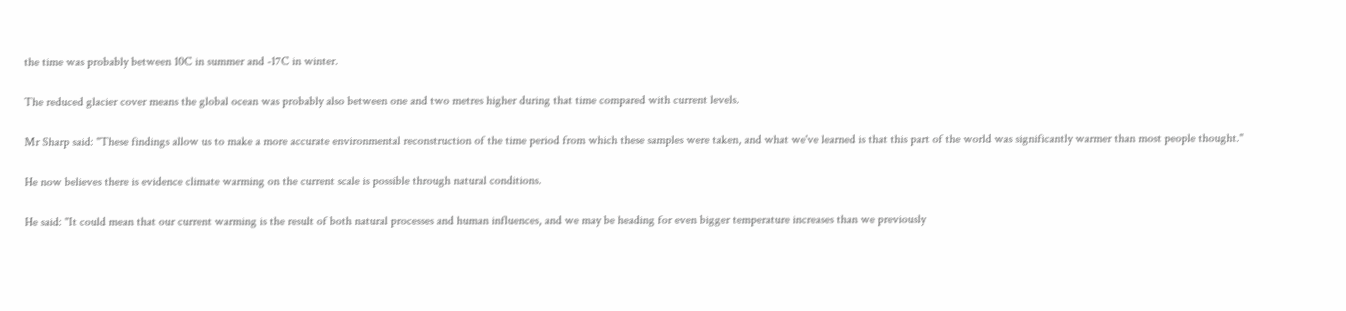the time was probably between 10C in summer and -17C in winter.

The reduced glacier cover means the global ocean was probably also between one and two metres higher during that time compared with current levels.

Mr Sharp said: "These findings allow us to make a more accurate environmental reconstruction of the time period from which these samples were taken, and what we've learned is that this part of the world was significantly warmer than most people thought."

He now believes there is evidence climate warming on the current scale is possible through natural conditions.

He said: "It could mean that our current warming is the result of both natural processes and human influences, and we may be heading for even bigger temperature increases than we previously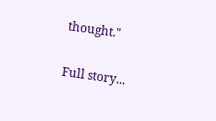thought."

Full story...